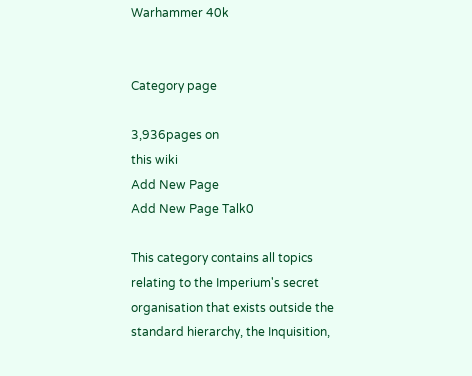Warhammer 40k


Category page

3,936pages on
this wiki
Add New Page
Add New Page Talk0

This category contains all topics relating to the Imperium's secret organisation that exists outside the standard hierarchy, the Inquisition,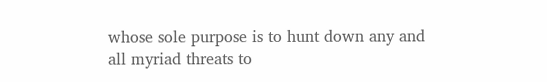whose sole purpose is to hunt down any and all myriad threats to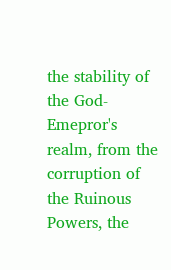the stability of the God-Emepror's realm, from the corruption of the Ruinous Powers, the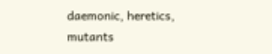daemonic, heretics, mutants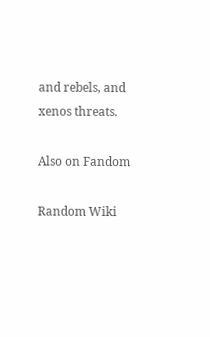and rebels, and xenos threats.

Also on Fandom

Random Wiki